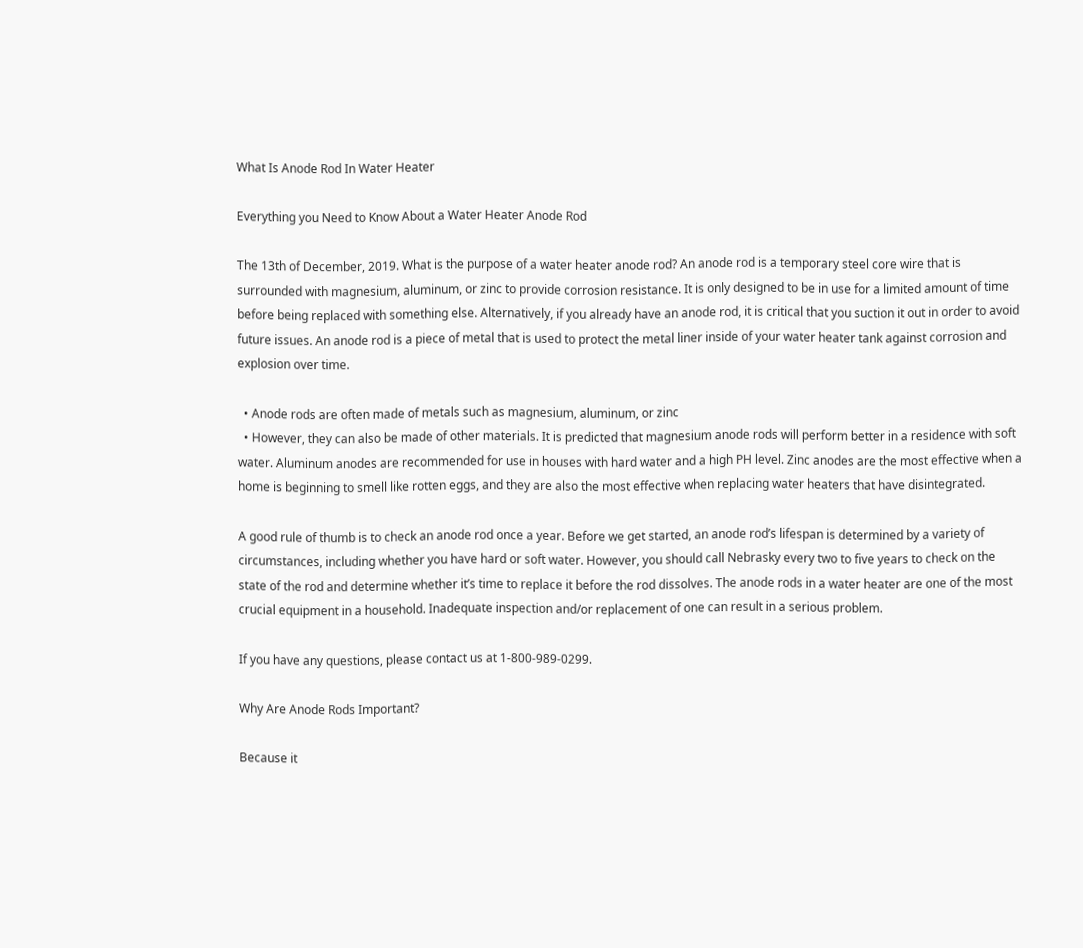What Is Anode Rod In Water Heater

Everything you Need to Know About a Water Heater Anode Rod

The 13th of December, 2019. What is the purpose of a water heater anode rod? An anode rod is a temporary steel core wire that is surrounded with magnesium, aluminum, or zinc to provide corrosion resistance. It is only designed to be in use for a limited amount of time before being replaced with something else. Alternatively, if you already have an anode rod, it is critical that you suction it out in order to avoid future issues. An anode rod is a piece of metal that is used to protect the metal liner inside of your water heater tank against corrosion and explosion over time.

  • Anode rods are often made of metals such as magnesium, aluminum, or zinc
  • However, they can also be made of other materials. It is predicted that magnesium anode rods will perform better in a residence with soft water. Aluminum anodes are recommended for use in houses with hard water and a high PH level. Zinc anodes are the most effective when a home is beginning to smell like rotten eggs, and they are also the most effective when replacing water heaters that have disintegrated.

A good rule of thumb is to check an anode rod once a year. Before we get started, an anode rod’s lifespan is determined by a variety of circumstances, including whether you have hard or soft water. However, you should call Nebrasky every two to five years to check on the state of the rod and determine whether it’s time to replace it before the rod dissolves. The anode rods in a water heater are one of the most crucial equipment in a household. Inadequate inspection and/or replacement of one can result in a serious problem.

If you have any questions, please contact us at 1-800-989-0299.

Why Are Anode Rods Important?

Because it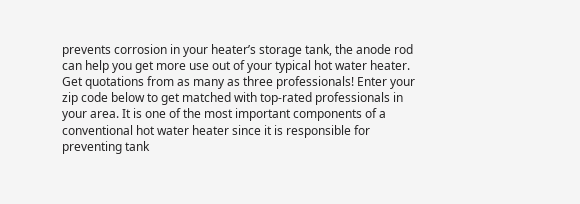prevents corrosion in your heater’s storage tank, the anode rod can help you get more use out of your typical hot water heater. Get quotations from as many as three professionals! Enter your zip code below to get matched with top-rated professionals in your area. It is one of the most important components of a conventional hot water heater since it is responsible for preventing tank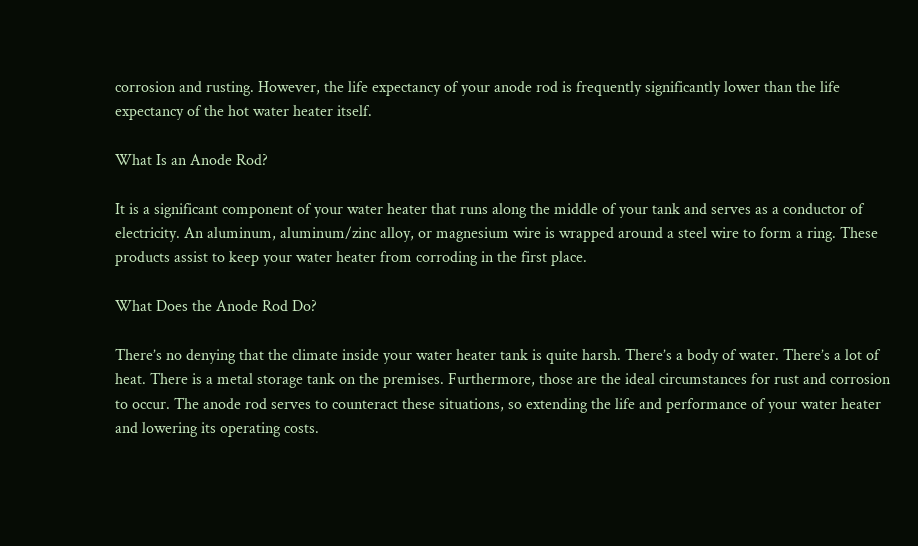corrosion and rusting. However, the life expectancy of your anode rod is frequently significantly lower than the life expectancy of the hot water heater itself.

What Is an Anode Rod?

It is a significant component of your water heater that runs along the middle of your tank and serves as a conductor of electricity. An aluminum, aluminum/zinc alloy, or magnesium wire is wrapped around a steel wire to form a ring. These products assist to keep your water heater from corroding in the first place.

What Does the Anode Rod Do?

There’s no denying that the climate inside your water heater tank is quite harsh. There’s a body of water. There’s a lot of heat. There is a metal storage tank on the premises. Furthermore, those are the ideal circumstances for rust and corrosion to occur. The anode rod serves to counteract these situations, so extending the life and performance of your water heater and lowering its operating costs.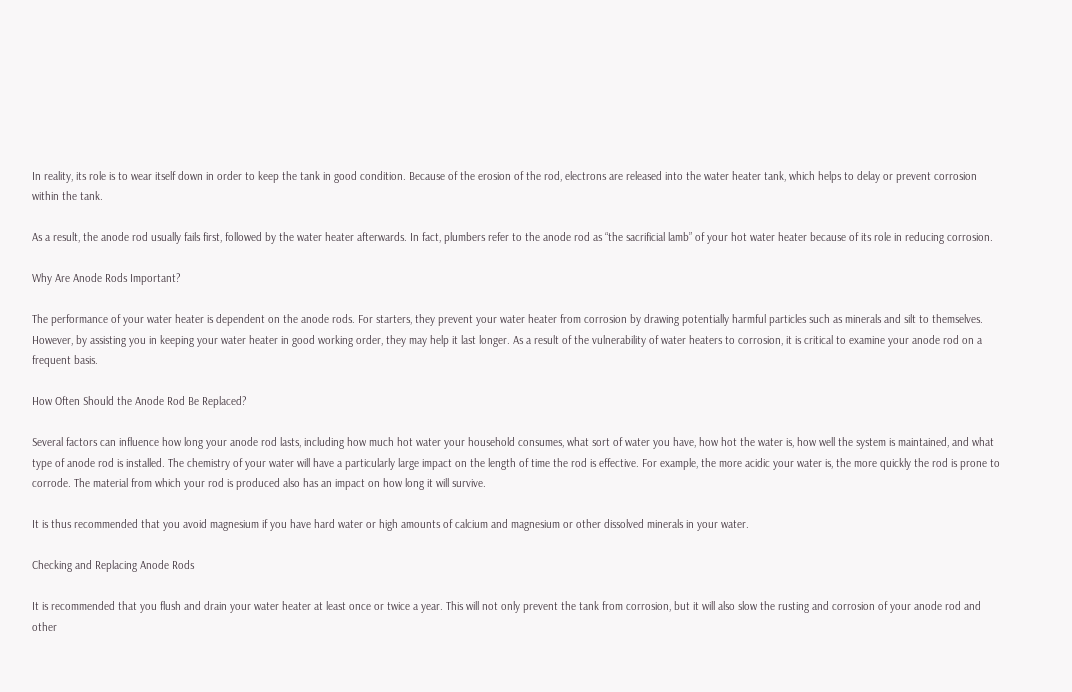In reality, its role is to wear itself down in order to keep the tank in good condition. Because of the erosion of the rod, electrons are released into the water heater tank, which helps to delay or prevent corrosion within the tank.

As a result, the anode rod usually fails first, followed by the water heater afterwards. In fact, plumbers refer to the anode rod as “the sacrificial lamb” of your hot water heater because of its role in reducing corrosion.

Why Are Anode Rods Important?

The performance of your water heater is dependent on the anode rods. For starters, they prevent your water heater from corrosion by drawing potentially harmful particles such as minerals and silt to themselves. However, by assisting you in keeping your water heater in good working order, they may help it last longer. As a result of the vulnerability of water heaters to corrosion, it is critical to examine your anode rod on a frequent basis.

How Often Should the Anode Rod Be Replaced?

Several factors can influence how long your anode rod lasts, including how much hot water your household consumes, what sort of water you have, how hot the water is, how well the system is maintained, and what type of anode rod is installed. The chemistry of your water will have a particularly large impact on the length of time the rod is effective. For example, the more acidic your water is, the more quickly the rod is prone to corrode. The material from which your rod is produced also has an impact on how long it will survive.

It is thus recommended that you avoid magnesium if you have hard water or high amounts of calcium and magnesium or other dissolved minerals in your water.

Checking and Replacing Anode Rods

It is recommended that you flush and drain your water heater at least once or twice a year. This will not only prevent the tank from corrosion, but it will also slow the rusting and corrosion of your anode rod and other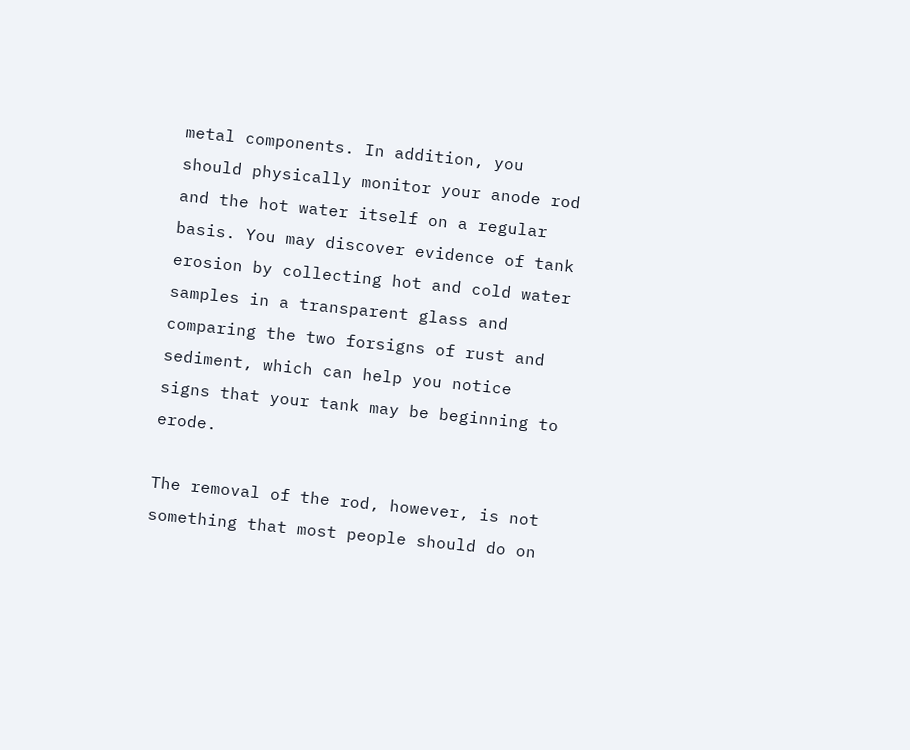metal components. In addition, you should physically monitor your anode rod and the hot water itself on a regular basis. You may discover evidence of tank erosion by collecting hot and cold water samples in a transparent glass and comparing the two forsigns of rust and sediment, which can help you notice signs that your tank may be beginning to erode.

The removal of the rod, however, is not something that most people should do on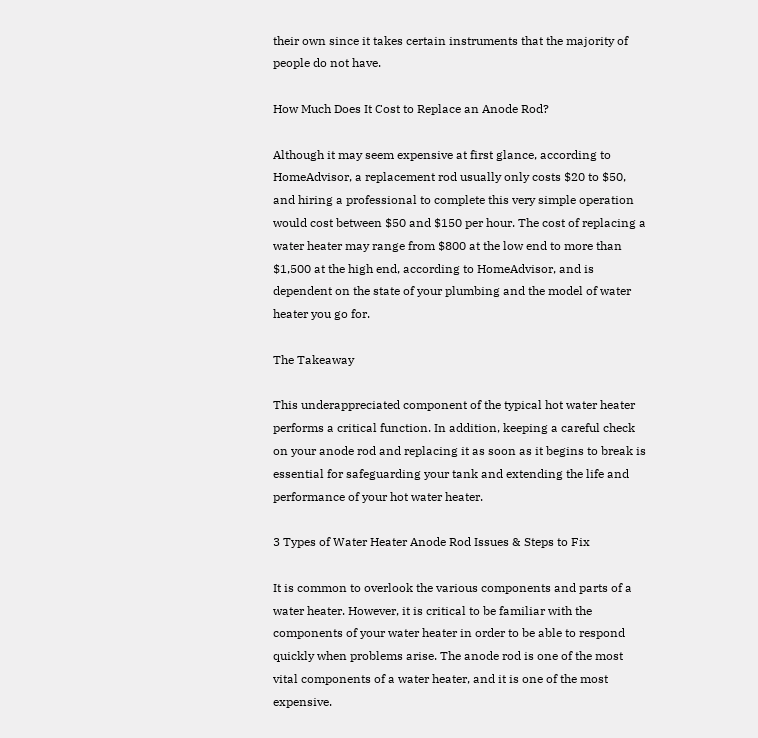their own since it takes certain instruments that the majority of people do not have.

How Much Does It Cost to Replace an Anode Rod?

Although it may seem expensive at first glance, according to HomeAdvisor, a replacement rod usually only costs $20 to $50, and hiring a professional to complete this very simple operation would cost between $50 and $150 per hour. The cost of replacing a water heater may range from $800 at the low end to more than $1,500 at the high end, according to HomeAdvisor, and is dependent on the state of your plumbing and the model of water heater you go for.

The Takeaway

This underappreciated component of the typical hot water heater performs a critical function. In addition, keeping a careful check on your anode rod and replacing it as soon as it begins to break is essential for safeguarding your tank and extending the life and performance of your hot water heater.

3 Types of Water Heater Anode Rod Issues & Steps to Fix

It is common to overlook the various components and parts of a water heater. However, it is critical to be familiar with the components of your water heater in order to be able to respond quickly when problems arise. The anode rod is one of the most vital components of a water heater, and it is one of the most expensive.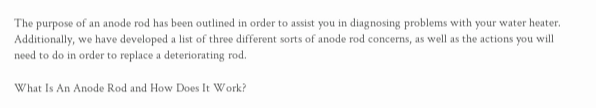The purpose of an anode rod has been outlined in order to assist you in diagnosing problems with your water heater. Additionally, we have developed a list of three different sorts of anode rod concerns, as well as the actions you will need to do in order to replace a deteriorating rod.

What Is An Anode Rod and How Does It Work?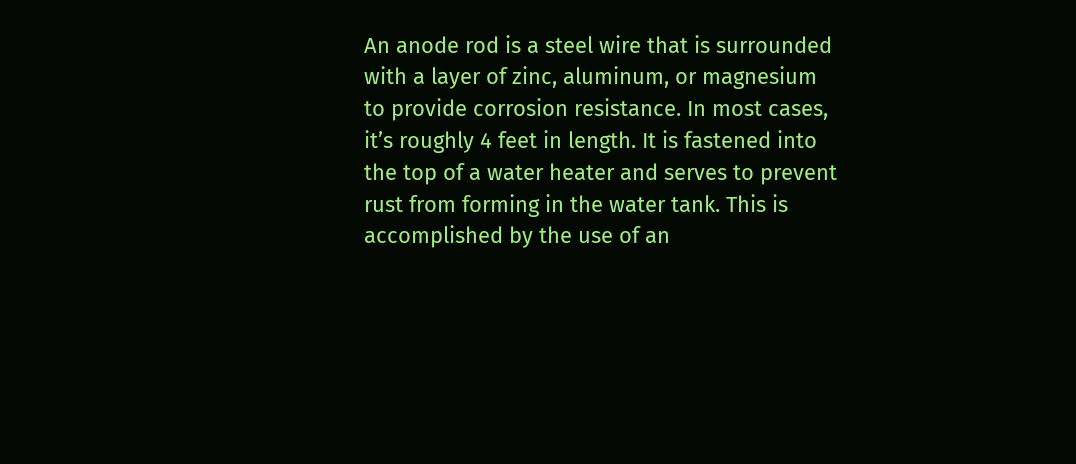An anode rod is a steel wire that is surrounded with a layer of zinc, aluminum, or magnesium to provide corrosion resistance. In most cases, it’s roughly 4 feet in length. It is fastened into the top of a water heater and serves to prevent rust from forming in the water tank. This is accomplished by the use of an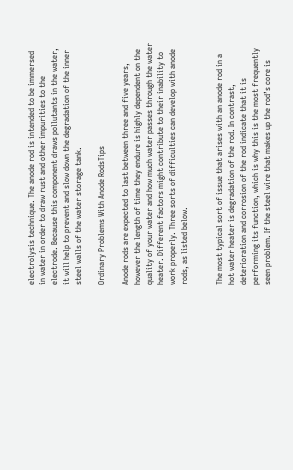electrolysis technique. The anode rod is intended to be immersed in water in order to draw rust and other impurities to the electrode. Because this component draws pollutants in the water, it will help to prevent and slow down the degradation of the inner steel walls of the water storage tank.

Ordinary Problems With Anode RodsTips

Anode rods are expected to last between three and five years, however the length of time they endure is highly dependent on the quality of your water and how much water passes through the water heater. Different factors might contribute to their inability to work properly. Three sorts of difficulties can develop with anode rods, as listed below.


The most typical sort of issue that arises with an anode rod in a hot water heater is degradation of the rod. In contrast, deterioration and corrosion of the rod indicate that it is performing its function, which is why this is the most frequently seen problem. If the steel wire that makes up the rod’s core is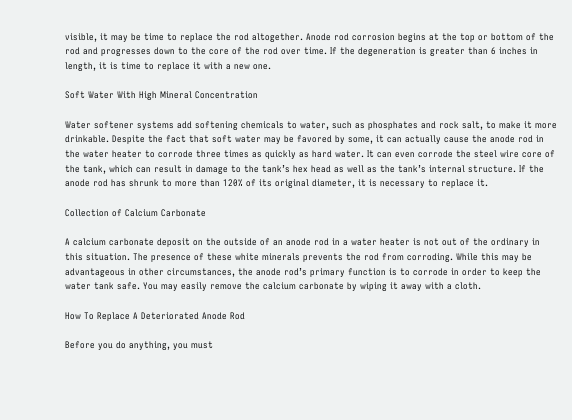visible, it may be time to replace the rod altogether. Anode rod corrosion begins at the top or bottom of the rod and progresses down to the core of the rod over time. If the degeneration is greater than 6 inches in length, it is time to replace it with a new one.

Soft Water With High Mineral Concentration

Water softener systems add softening chemicals to water, such as phosphates and rock salt, to make it more drinkable. Despite the fact that soft water may be favored by some, it can actually cause the anode rod in the water heater to corrode three times as quickly as hard water. It can even corrode the steel wire core of the tank, which can result in damage to the tank’s hex head as well as the tank’s internal structure. If the anode rod has shrunk to more than 120% of its original diameter, it is necessary to replace it.

Collection of Calcium Carbonate

A calcium carbonate deposit on the outside of an anode rod in a water heater is not out of the ordinary in this situation. The presence of these white minerals prevents the rod from corroding. While this may be advantageous in other circumstances, the anode rod’s primary function is to corrode in order to keep the water tank safe. You may easily remove the calcium carbonate by wiping it away with a cloth.

How To Replace A Deteriorated Anode Rod

Before you do anything, you must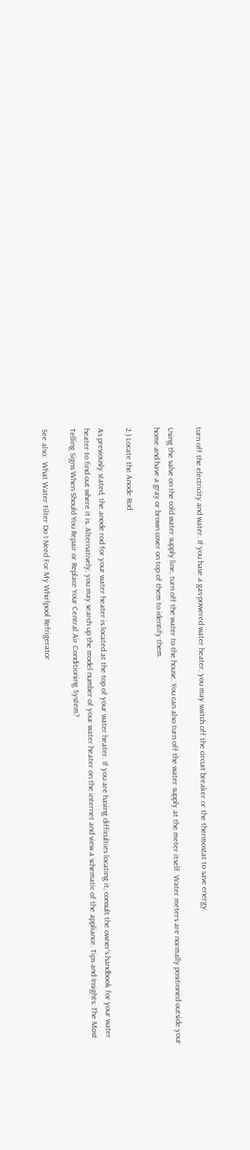turn off the electricity and water. If you have a gas-powered water heater, you may switch off the circuit breaker or the thermostat to save energy.

Using the valve on the cold water supply line, turn off the water to the house. You can also turn off the water supply at the meter itself. Water meters are normally positioned outside your home and have a gray or brown cover on top of them to identify them.

2.) Locate the Anode Rod

As previously stated, the anode rod for your water heater is located at the top of your water heater. If you are having difficulties locating it, consult the owner’s handbook for your water heater to find out where it is. Alternatively, you may search up the model number of your water heater on the internet and view a schematic of the appliance. Tips and Insights: The Most Telling Signs When Should You Repair or Replace Your Central Air Conditioning System?

See also:  What Water Filter Do I Need For My Whirlpool Refrigerator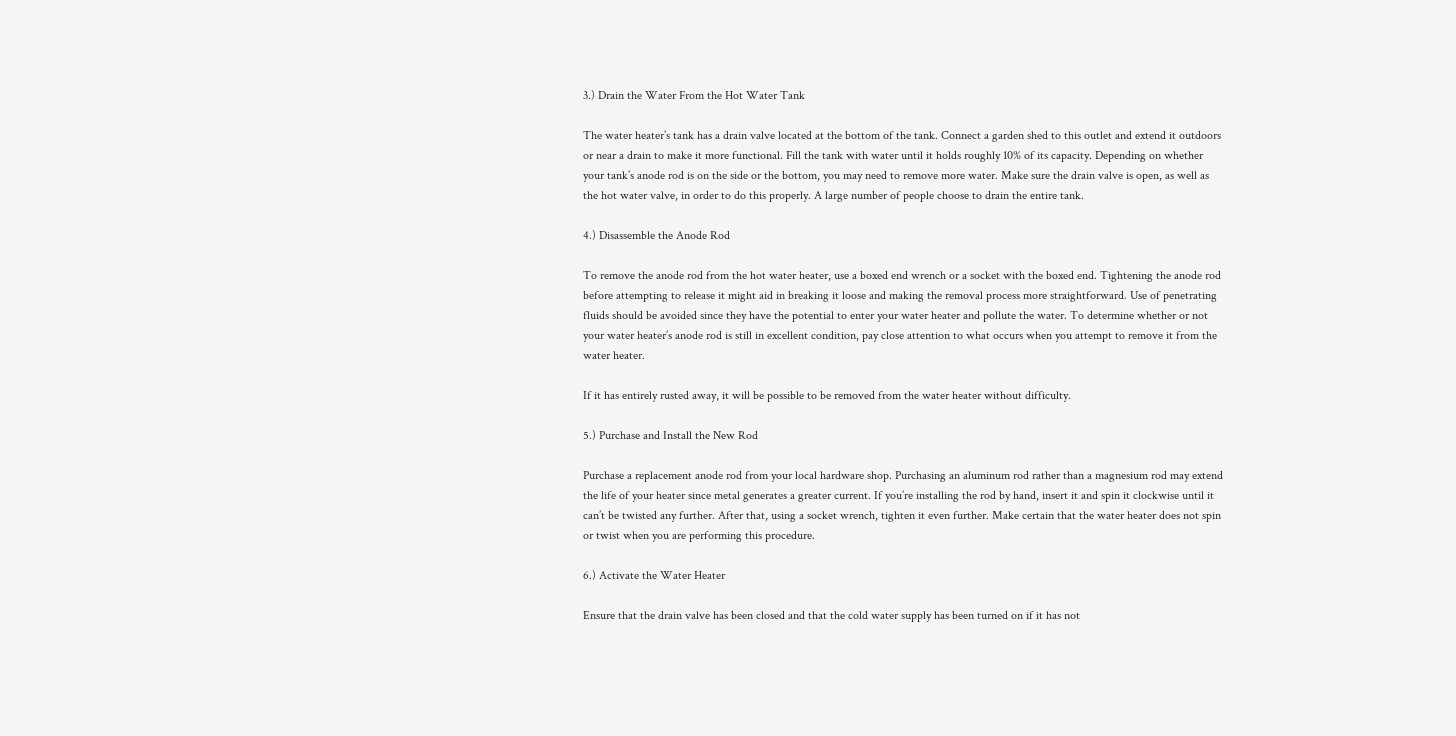3.) Drain the Water From the Hot Water Tank

The water heater’s tank has a drain valve located at the bottom of the tank. Connect a garden shed to this outlet and extend it outdoors or near a drain to make it more functional. Fill the tank with water until it holds roughly 10% of its capacity. Depending on whether your tank’s anode rod is on the side or the bottom, you may need to remove more water. Make sure the drain valve is open, as well as the hot water valve, in order to do this properly. A large number of people choose to drain the entire tank.

4.) Disassemble the Anode Rod

To remove the anode rod from the hot water heater, use a boxed end wrench or a socket with the boxed end. Tightening the anode rod before attempting to release it might aid in breaking it loose and making the removal process more straightforward. Use of penetrating fluids should be avoided since they have the potential to enter your water heater and pollute the water. To determine whether or not your water heater’s anode rod is still in excellent condition, pay close attention to what occurs when you attempt to remove it from the water heater.

If it has entirely rusted away, it will be possible to be removed from the water heater without difficulty.

5.) Purchase and Install the New Rod

Purchase a replacement anode rod from your local hardware shop. Purchasing an aluminum rod rather than a magnesium rod may extend the life of your heater since metal generates a greater current. If you’re installing the rod by hand, insert it and spin it clockwise until it can’t be twisted any further. After that, using a socket wrench, tighten it even further. Make certain that the water heater does not spin or twist when you are performing this procedure.

6.) Activate the Water Heater

Ensure that the drain valve has been closed and that the cold water supply has been turned on if it has not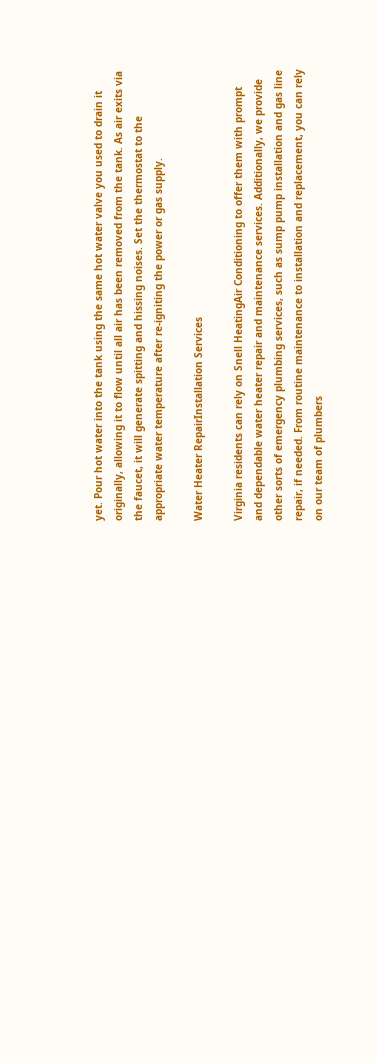yet. Pour hot water into the tank using the same hot water valve you used to drain it originally, allowing it to flow until all air has been removed from the tank. As air exits via the faucet, it will generate spitting and hissing noises. Set the thermostat to the appropriate water temperature after re-igniting the power or gas supply.

Water Heater RepairInstallation Services

Virginia residents can rely on Snell HeatingAir Conditioning to offer them with prompt and dependable water heater repair and maintenance services. Additionally, we provide other sorts of emergency plumbing services, such as sump pump installation and gas line repair, if needed. From routine maintenance to installation and replacement, you can rely on our team of plumbers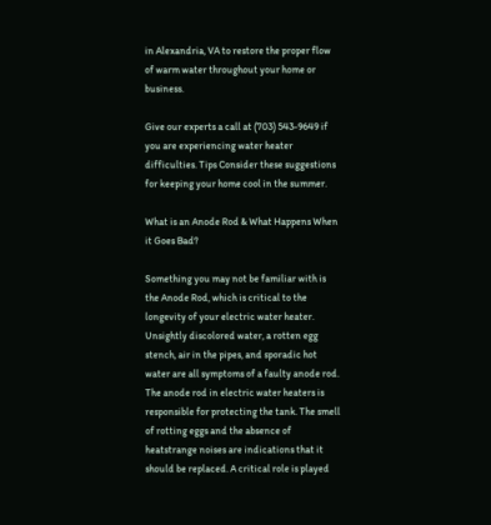in Alexandria, VA to restore the proper flow of warm water throughout your home or business.

Give our experts a call at (703) 543-9649 if you are experiencing water heater difficulties. Tips Consider these suggestions for keeping your home cool in the summer.

What is an Anode Rod & What Happens When it Goes Bad?

Something you may not be familiar with is the Anode Rod, which is critical to the longevity of your electric water heater. Unsightly discolored water, a rotten egg stench, air in the pipes, and sporadic hot water are all symptoms of a faulty anode rod. The anode rod in electric water heaters is responsible for protecting the tank. The smell of rotting eggs and the absence of heatstrange noises are indications that it should be replaced. A critical role is played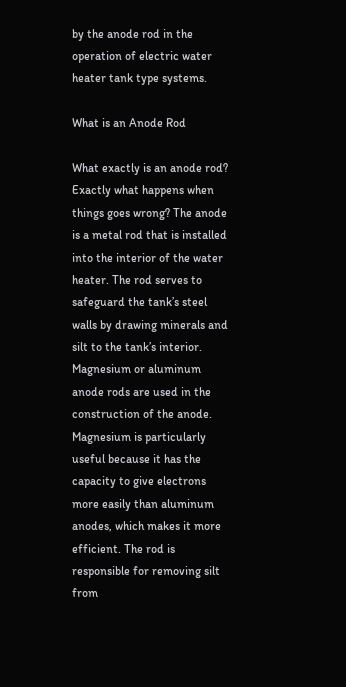by the anode rod in the operation of electric water heater tank type systems.

What is an Anode Rod

What exactly is an anode rod? Exactly what happens when things goes wrong? The anode is a metal rod that is installed into the interior of the water heater. The rod serves to safeguard the tank’s steel walls by drawing minerals and silt to the tank’s interior. Magnesium or aluminum anode rods are used in the construction of the anode. Magnesium is particularly useful because it has the capacity to give electrons more easily than aluminum anodes, which makes it more efficient. The rod is responsible for removing silt from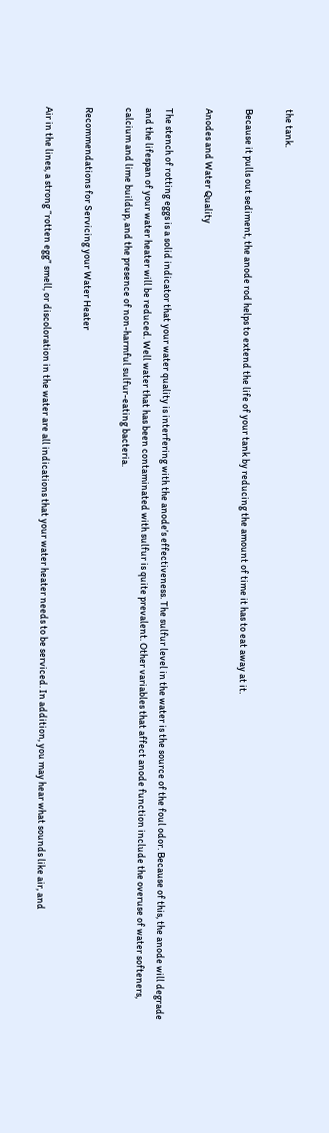the tank.

Because it pulls out sediment, the anode rod helps to extend the life of your tank by reducing the amount of time it has to eat away at it.

Anodes and Water Quality

The stench of rotting eggs is a solid indicator that your water quality is interfering with the anode’s effectiveness. The sulfur level in the water is the source of the foul odor. Because of this, the anode will degrade and the lifespan of your water heater will be reduced. Well water that has been contaminated with sulfur is quite prevalent. Other variables that affect anode function include the overuse of water softeners, calcium and lime buildup, and the presence of non-harmful sulfur-eating bacteria.

Recommendations for Servicing your Water Heater

Air in the lines, a strong “rotten egg” smell, or discoloration in the water are all indications that your water heater needs to be serviced. In addition, you may hear what sounds like air, and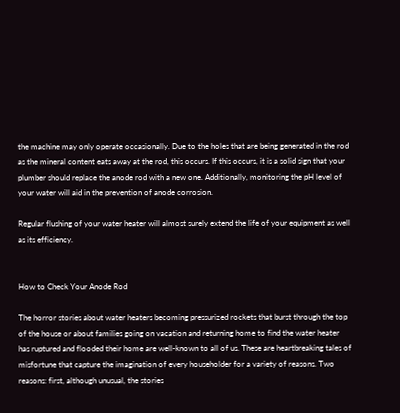the machine may only operate occasionally. Due to the holes that are being generated in the rod as the mineral content eats away at the rod, this occurs. If this occurs, it is a solid sign that your plumber should replace the anode rod with a new one. Additionally, monitoring the pH level of your water will aid in the prevention of anode corrosion.

Regular flushing of your water heater will almost surely extend the life of your equipment as well as its efficiency.


How to Check Your Anode Rod

The horror stories about water heaters becoming pressurized rockets that burst through the top of the house or about families going on vacation and returning home to find the water heater has ruptured and flooded their home are well-known to all of us. These are heartbreaking tales of misfortune that capture the imagination of every householder for a variety of reasons. Two reasons: first, although unusual, the stories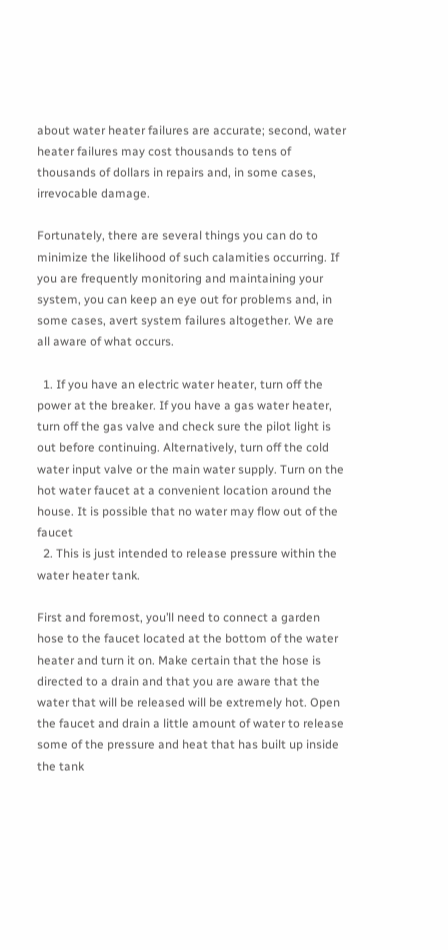about water heater failures are accurate; second, water heater failures may cost thousands to tens of thousands of dollars in repairs and, in some cases, irrevocable damage.

Fortunately, there are several things you can do to minimize the likelihood of such calamities occurring. If you are frequently monitoring and maintaining your system, you can keep an eye out for problems and, in some cases, avert system failures altogether. We are all aware of what occurs.

  1. If you have an electric water heater, turn off the power at the breaker. If you have a gas water heater, turn off the gas valve and check sure the pilot light is out before continuing. Alternatively, turn off the cold water input valve or the main water supply. Turn on the hot water faucet at a convenient location around the house. It is possible that no water may flow out of the faucet
  2. This is just intended to release pressure within the water heater tank.

First and foremost, you’ll need to connect a garden hose to the faucet located at the bottom of the water heater and turn it on. Make certain that the hose is directed to a drain and that you are aware that the water that will be released will be extremely hot. Open the faucet and drain a little amount of water to release some of the pressure and heat that has built up inside the tank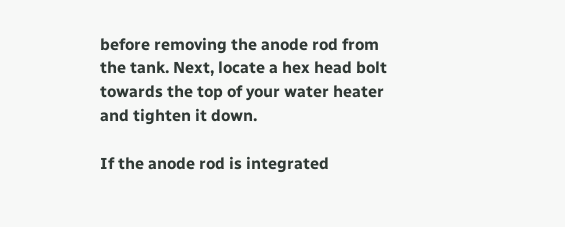before removing the anode rod from the tank. Next, locate a hex head bolt towards the top of your water heater and tighten it down.

If the anode rod is integrated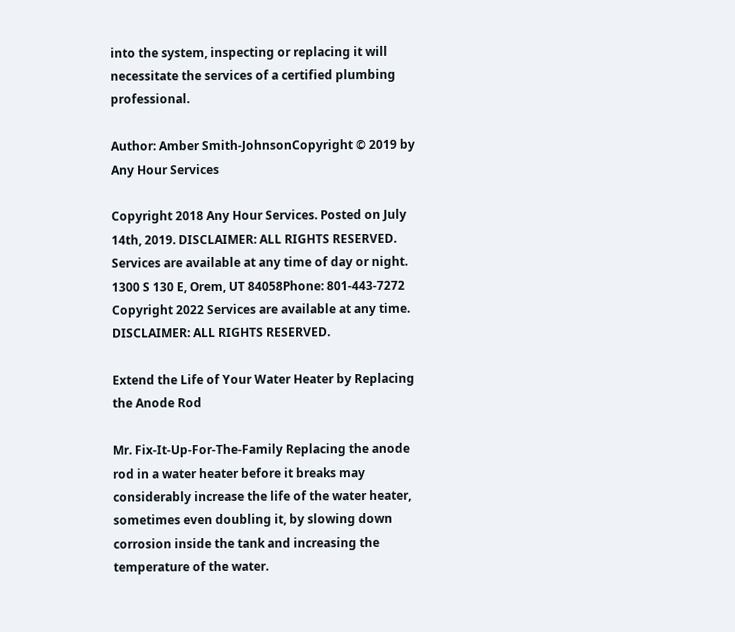into the system, inspecting or replacing it will necessitate the services of a certified plumbing professional.

Author: Amber Smith-JohnsonCopyright © 2019 by Any Hour Services

Copyright 2018 Any Hour Services. Posted on July 14th, 2019. DISCLAIMER: ALL RIGHTS RESERVED. Services are available at any time of day or night. 1300 S 130 E, Orem, UT 84058Phone: 801-443-7272 Copyright 2022 Services are available at any time. DISCLAIMER: ALL RIGHTS RESERVED.

Extend the Life of Your Water Heater by Replacing the Anode Rod

Mr. Fix-It-Up-For-The-Family Replacing the anode rod in a water heater before it breaks may considerably increase the life of the water heater, sometimes even doubling it, by slowing down corrosion inside the tank and increasing the temperature of the water.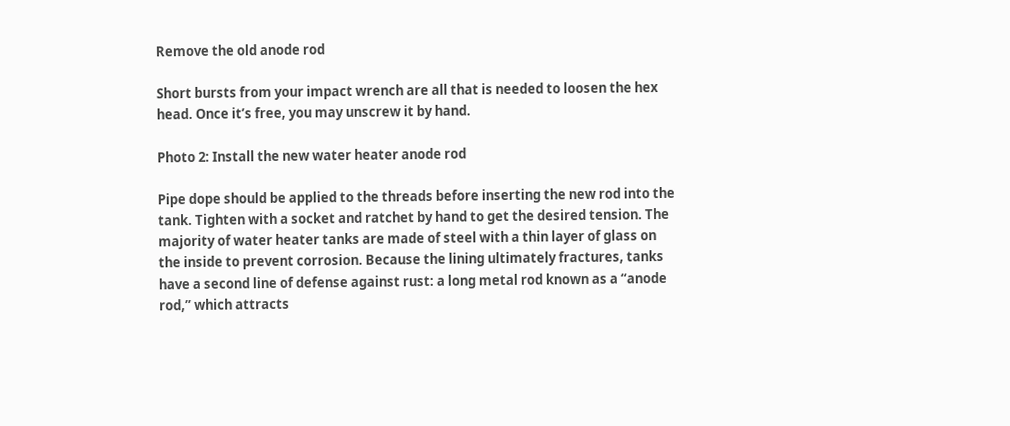Remove the old anode rod

Short bursts from your impact wrench are all that is needed to loosen the hex head. Once it’s free, you may unscrew it by hand.

Photo 2: Install the new water heater anode rod

Pipe dope should be applied to the threads before inserting the new rod into the tank. Tighten with a socket and ratchet by hand to get the desired tension. The majority of water heater tanks are made of steel with a thin layer of glass on the inside to prevent corrosion. Because the lining ultimately fractures, tanks have a second line of defense against rust: a long metal rod known as a “anode rod,” which attracts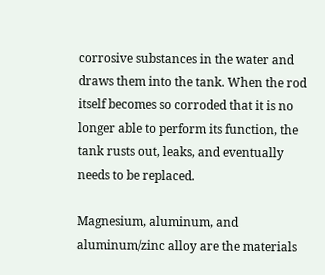corrosive substances in the water and draws them into the tank. When the rod itself becomes so corroded that it is no longer able to perform its function, the tank rusts out, leaks, and eventually needs to be replaced.

Magnesium, aluminum, and aluminum/zinc alloy are the materials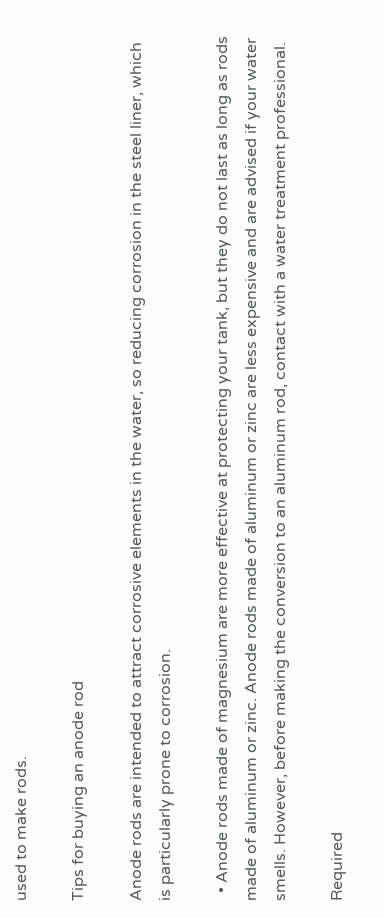used to make rods.

Tips for buying an anode rod

Anode rods are intended to attract corrosive elements in the water, so reducing corrosion in the steel liner, which is particularly prone to corrosion.

  • Anode rods made of magnesium are more effective at protecting your tank, but they do not last as long as rods made of aluminum or zinc. Anode rods made of aluminum or zinc are less expensive and are advised if your water smells. However, before making the conversion to an aluminum rod, contact with a water treatment professional.

Required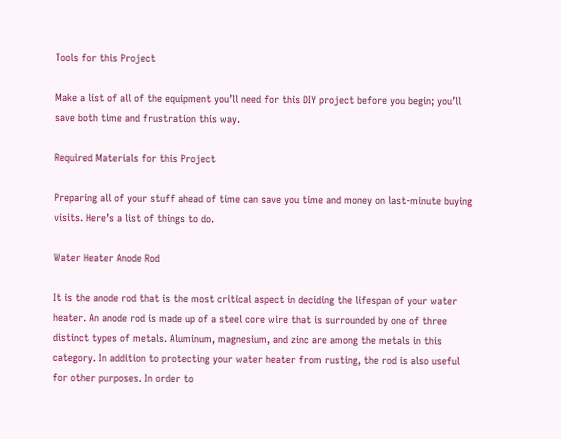Tools for this Project

Make a list of all of the equipment you’ll need for this DIY project before you begin; you’ll save both time and frustration this way.

Required Materials for this Project

Preparing all of your stuff ahead of time can save you time and money on last-minute buying visits. Here’s a list of things to do.

Water Heater Anode Rod

It is the anode rod that is the most critical aspect in deciding the lifespan of your water heater. An anode rod is made up of a steel core wire that is surrounded by one of three distinct types of metals. Aluminum, magnesium, and zinc are among the metals in this category. In addition to protecting your water heater from rusting, the rod is also useful for other purposes. In order to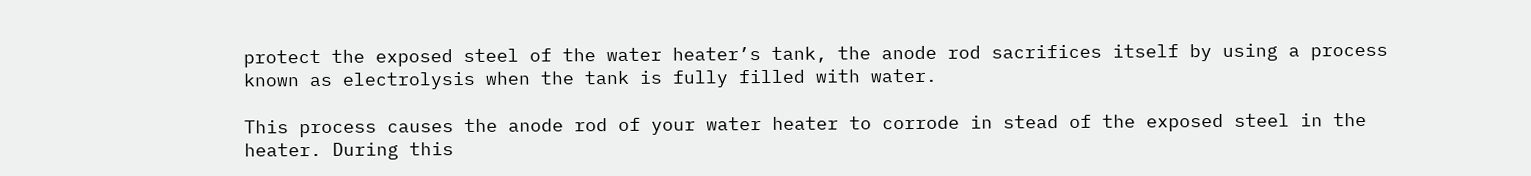protect the exposed steel of the water heater’s tank, the anode rod sacrifices itself by using a process known as electrolysis when the tank is fully filled with water.

This process causes the anode rod of your water heater to corrode in stead of the exposed steel in the heater. During this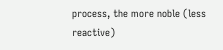process, the more noble (less reactive)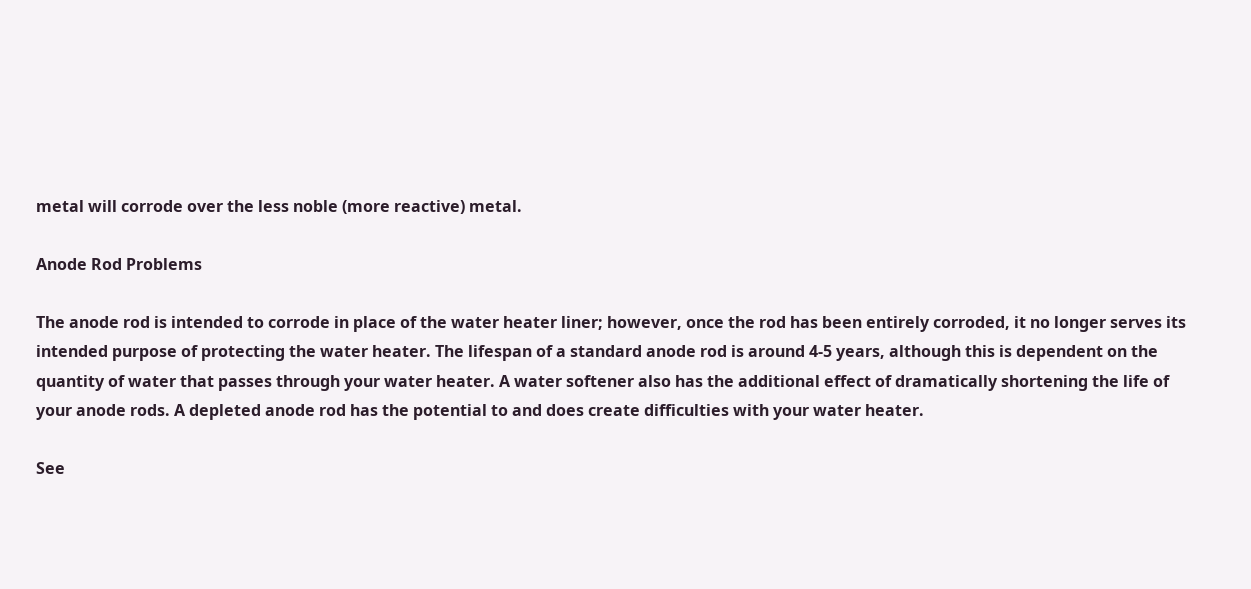metal will corrode over the less noble (more reactive) metal.

Anode Rod Problems

The anode rod is intended to corrode in place of the water heater liner; however, once the rod has been entirely corroded, it no longer serves its intended purpose of protecting the water heater. The lifespan of a standard anode rod is around 4-5 years, although this is dependent on the quantity of water that passes through your water heater. A water softener also has the additional effect of dramatically shortening the life of your anode rods. A depleted anode rod has the potential to and does create difficulties with your water heater.

See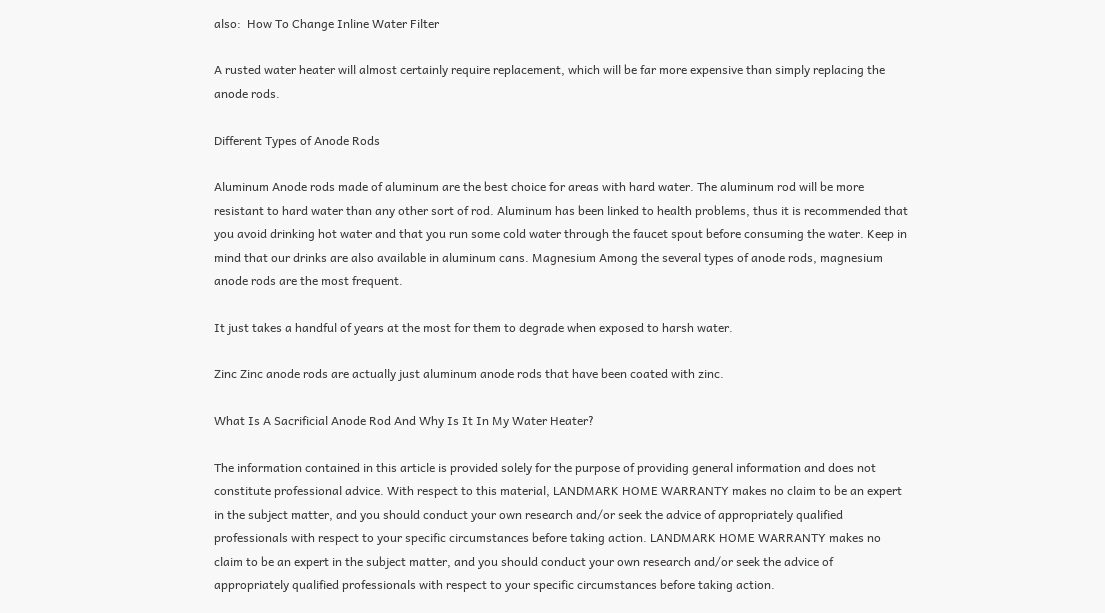also:  How To Change Inline Water Filter

A rusted water heater will almost certainly require replacement, which will be far more expensive than simply replacing the anode rods.

Different Types of Anode Rods

Aluminum Anode rods made of aluminum are the best choice for areas with hard water. The aluminum rod will be more resistant to hard water than any other sort of rod. Aluminum has been linked to health problems, thus it is recommended that you avoid drinking hot water and that you run some cold water through the faucet spout before consuming the water. Keep in mind that our drinks are also available in aluminum cans. Magnesium Among the several types of anode rods, magnesium anode rods are the most frequent.

It just takes a handful of years at the most for them to degrade when exposed to harsh water.

Zinc Zinc anode rods are actually just aluminum anode rods that have been coated with zinc.

What Is A Sacrificial Anode Rod And Why Is It In My Water Heater?

The information contained in this article is provided solely for the purpose of providing general information and does not constitute professional advice. With respect to this material, LANDMARK HOME WARRANTY makes no claim to be an expert in the subject matter, and you should conduct your own research and/or seek the advice of appropriately qualified professionals with respect to your specific circumstances before taking action. LANDMARK HOME WARRANTY makes no claim to be an expert in the subject matter, and you should conduct your own research and/or seek the advice of appropriately qualified professionals with respect to your specific circumstances before taking action.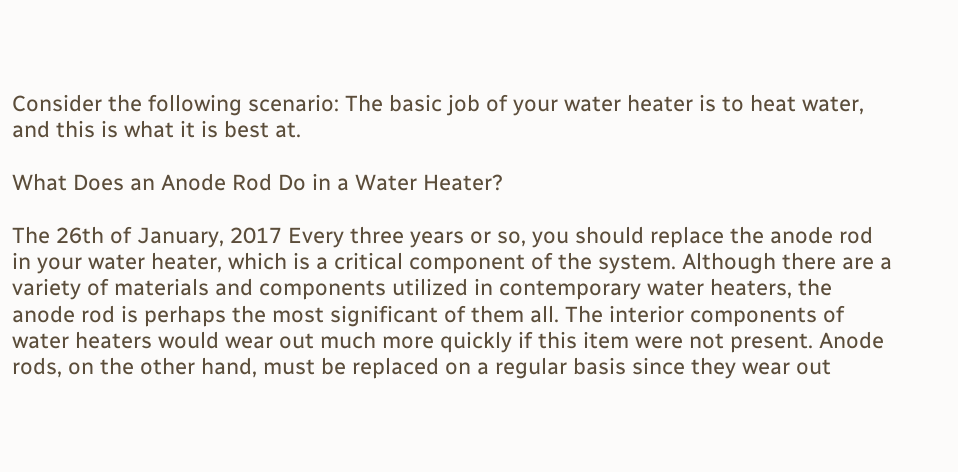Consider the following scenario: The basic job of your water heater is to heat water, and this is what it is best at.

What Does an Anode Rod Do in a Water Heater?

The 26th of January, 2017 Every three years or so, you should replace the anode rod in your water heater, which is a critical component of the system. Although there are a variety of materials and components utilized in contemporary water heaters, the anode rod is perhaps the most significant of them all. The interior components of water heaters would wear out much more quickly if this item were not present. Anode rods, on the other hand, must be replaced on a regular basis since they wear out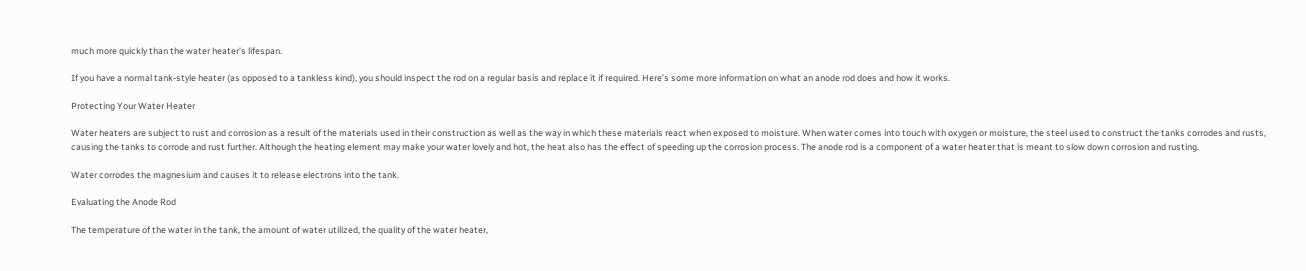much more quickly than the water heater’s lifespan.

If you have a normal tank-style heater (as opposed to a tankless kind), you should inspect the rod on a regular basis and replace it if required. Here’s some more information on what an anode rod does and how it works.

Protecting Your Water Heater

Water heaters are subject to rust and corrosion as a result of the materials used in their construction as well as the way in which these materials react when exposed to moisture. When water comes into touch with oxygen or moisture, the steel used to construct the tanks corrodes and rusts, causing the tanks to corrode and rust further. Although the heating element may make your water lovely and hot, the heat also has the effect of speeding up the corrosion process. The anode rod is a component of a water heater that is meant to slow down corrosion and rusting.

Water corrodes the magnesium and causes it to release electrons into the tank.

Evaluating the Anode Rod

The temperature of the water in the tank, the amount of water utilized, the quality of the water heater,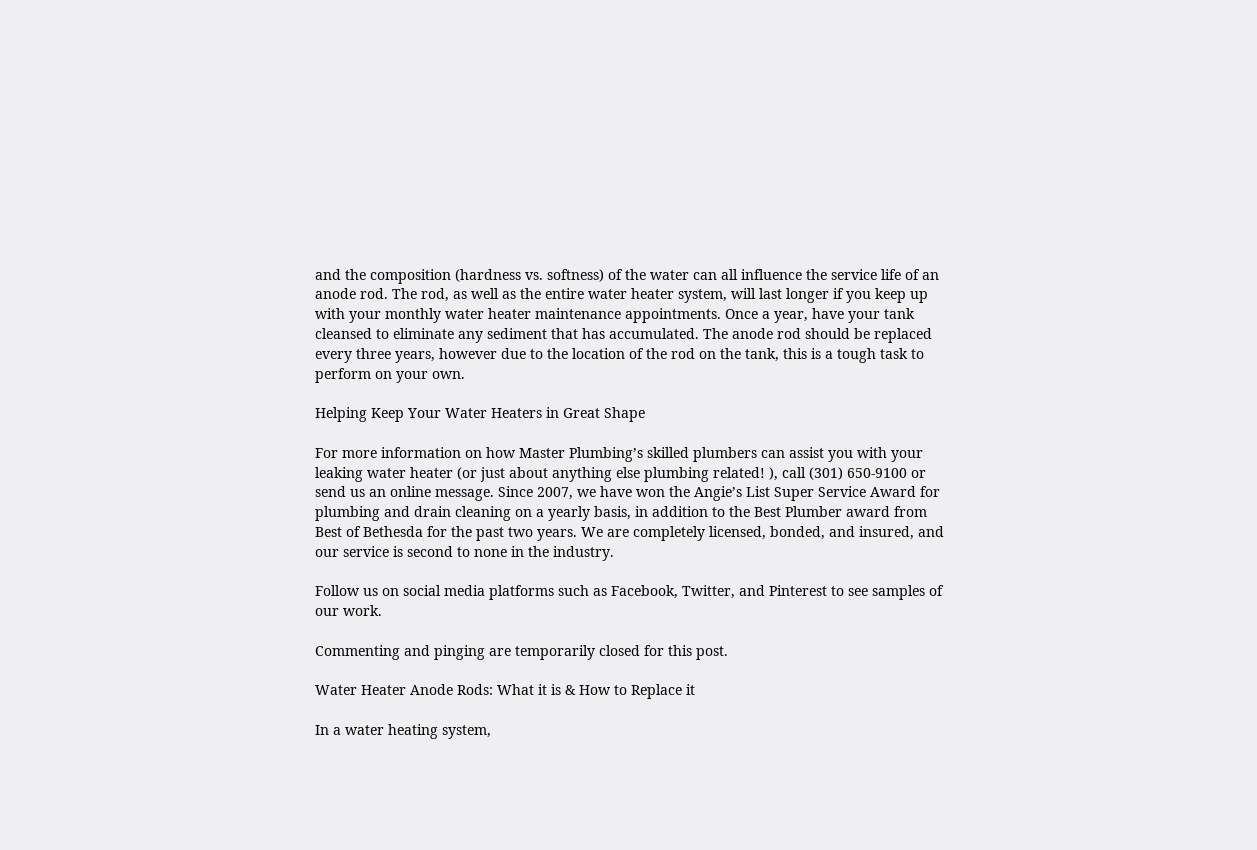and the composition (hardness vs. softness) of the water can all influence the service life of an anode rod. The rod, as well as the entire water heater system, will last longer if you keep up with your monthly water heater maintenance appointments. Once a year, have your tank cleansed to eliminate any sediment that has accumulated. The anode rod should be replaced every three years, however due to the location of the rod on the tank, this is a tough task to perform on your own.

Helping Keep Your Water Heaters in Great Shape

For more information on how Master Plumbing’s skilled plumbers can assist you with your leaking water heater (or just about anything else plumbing related! ), call (301) 650-9100 or send us an online message. Since 2007, we have won the Angie’s List Super Service Award for plumbing and drain cleaning on a yearly basis, in addition to the Best Plumber award from Best of Bethesda for the past two years. We are completely licensed, bonded, and insured, and our service is second to none in the industry.

Follow us on social media platforms such as Facebook, Twitter, and Pinterest to see samples of our work.

Commenting and pinging are temporarily closed for this post.

Water Heater Anode Rods: What it is & How to Replace it

In a water heating system,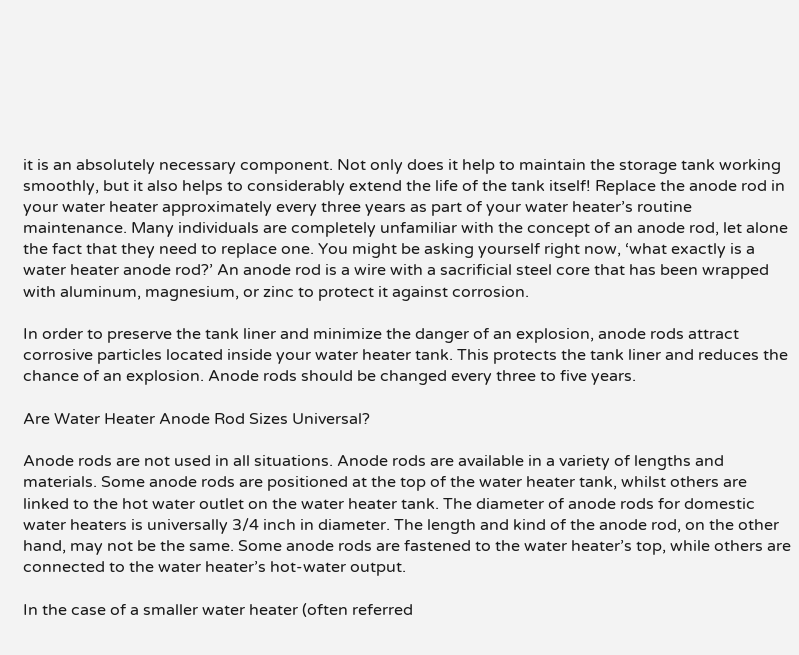it is an absolutely necessary component. Not only does it help to maintain the storage tank working smoothly, but it also helps to considerably extend the life of the tank itself! Replace the anode rod in your water heater approximately every three years as part of your water heater’s routine maintenance. Many individuals are completely unfamiliar with the concept of an anode rod, let alone the fact that they need to replace one. You might be asking yourself right now, ‘what exactly is a water heater anode rod?’ An anode rod is a wire with a sacrificial steel core that has been wrapped with aluminum, magnesium, or zinc to protect it against corrosion.

In order to preserve the tank liner and minimize the danger of an explosion, anode rods attract corrosive particles located inside your water heater tank. This protects the tank liner and reduces the chance of an explosion. Anode rods should be changed every three to five years.

Are Water Heater Anode Rod Sizes Universal?

Anode rods are not used in all situations. Anode rods are available in a variety of lengths and materials. Some anode rods are positioned at the top of the water heater tank, whilst others are linked to the hot water outlet on the water heater tank. The diameter of anode rods for domestic water heaters is universally 3/4 inch in diameter. The length and kind of the anode rod, on the other hand, may not be the same. Some anode rods are fastened to the water heater’s top, while others are connected to the water heater’s hot-water output.

In the case of a smaller water heater (often referred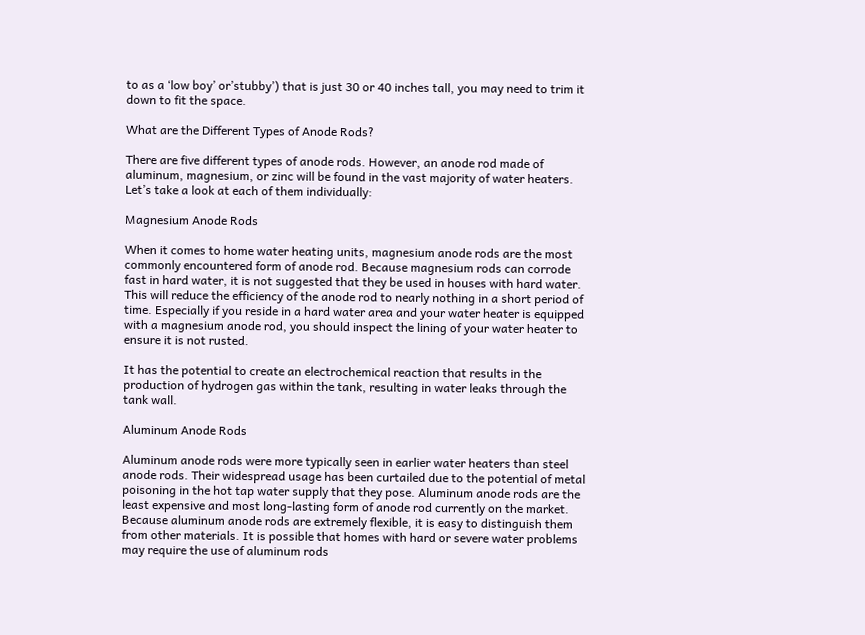to as a ‘low boy’ or’stubby’) that is just 30 or 40 inches tall, you may need to trim it down to fit the space.

What are the Different Types of Anode Rods?

There are five different types of anode rods. However, an anode rod made of aluminum, magnesium, or zinc will be found in the vast majority of water heaters. Let’s take a look at each of them individually:

Magnesium Anode Rods

When it comes to home water heating units, magnesium anode rods are the most commonly encountered form of anode rod. Because magnesium rods can corrode fast in hard water, it is not suggested that they be used in houses with hard water. This will reduce the efficiency of the anode rod to nearly nothing in a short period of time. Especially if you reside in a hard water area and your water heater is equipped with a magnesium anode rod, you should inspect the lining of your water heater to ensure it is not rusted.

It has the potential to create an electrochemical reaction that results in the production of hydrogen gas within the tank, resulting in water leaks through the tank wall.

Aluminum Anode Rods

Aluminum anode rods were more typically seen in earlier water heaters than steel anode rods. Their widespread usage has been curtailed due to the potential of metal poisoning in the hot tap water supply that they pose. Aluminum anode rods are the least expensive and most long-lasting form of anode rod currently on the market. Because aluminum anode rods are extremely flexible, it is easy to distinguish them from other materials. It is possible that homes with hard or severe water problems may require the use of aluminum rods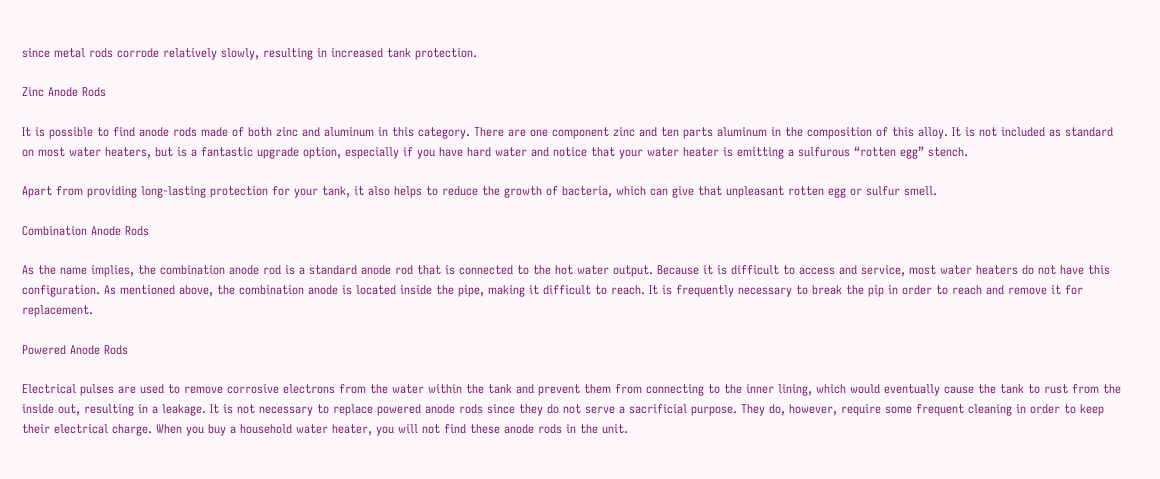since metal rods corrode relatively slowly, resulting in increased tank protection.

Zinc Anode Rods

It is possible to find anode rods made of both zinc and aluminum in this category. There are one component zinc and ten parts aluminum in the composition of this alloy. It is not included as standard on most water heaters, but is a fantastic upgrade option, especially if you have hard water and notice that your water heater is emitting a sulfurous “rotten egg” stench.

Apart from providing long-lasting protection for your tank, it also helps to reduce the growth of bacteria, which can give that unpleasant rotten egg or sulfur smell.

Combination Anode Rods

As the name implies, the combination anode rod is a standard anode rod that is connected to the hot water output. Because it is difficult to access and service, most water heaters do not have this configuration. As mentioned above, the combination anode is located inside the pipe, making it difficult to reach. It is frequently necessary to break the pip in order to reach and remove it for replacement.

Powered Anode Rods

Electrical pulses are used to remove corrosive electrons from the water within the tank and prevent them from connecting to the inner lining, which would eventually cause the tank to rust from the inside out, resulting in a leakage. It is not necessary to replace powered anode rods since they do not serve a sacrificial purpose. They do, however, require some frequent cleaning in order to keep their electrical charge. When you buy a household water heater, you will not find these anode rods in the unit.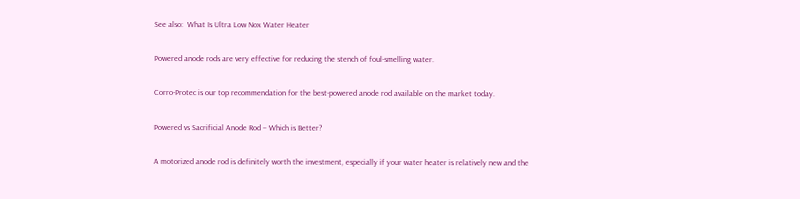See also:  What Is Ultra Low Nox Water Heater

Powered anode rods are very effective for reducing the stench of foul-smelling water.

Corro-Protec is our top recommendation for the best-powered anode rod available on the market today.

Powered vs Sacrificial Anode Rod – Which is Better?

A motorized anode rod is definitely worth the investment, especially if your water heater is relatively new and the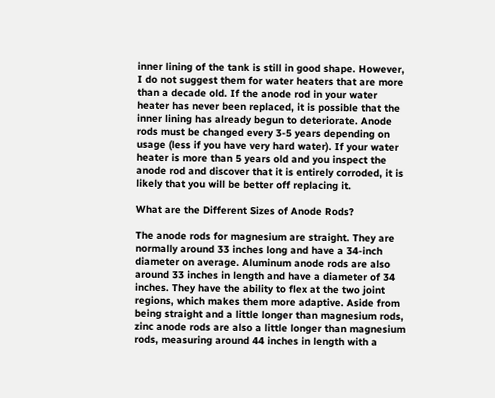inner lining of the tank is still in good shape. However, I do not suggest them for water heaters that are more than a decade old. If the anode rod in your water heater has never been replaced, it is possible that the inner lining has already begun to deteriorate. Anode rods must be changed every 3-5 years depending on usage (less if you have very hard water). If your water heater is more than 5 years old and you inspect the anode rod and discover that it is entirely corroded, it is likely that you will be better off replacing it.

What are the Different Sizes of Anode Rods?

The anode rods for magnesium are straight. They are normally around 33 inches long and have a 34-inch diameter on average. Aluminum anode rods are also around 33 inches in length and have a diameter of 34 inches. They have the ability to flex at the two joint regions, which makes them more adaptive. Aside from being straight and a little longer than magnesium rods, zinc anode rods are also a little longer than magnesium rods, measuring around 44 inches in length with a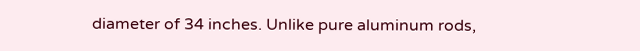diameter of 34 inches. Unlike pure aluminum rods,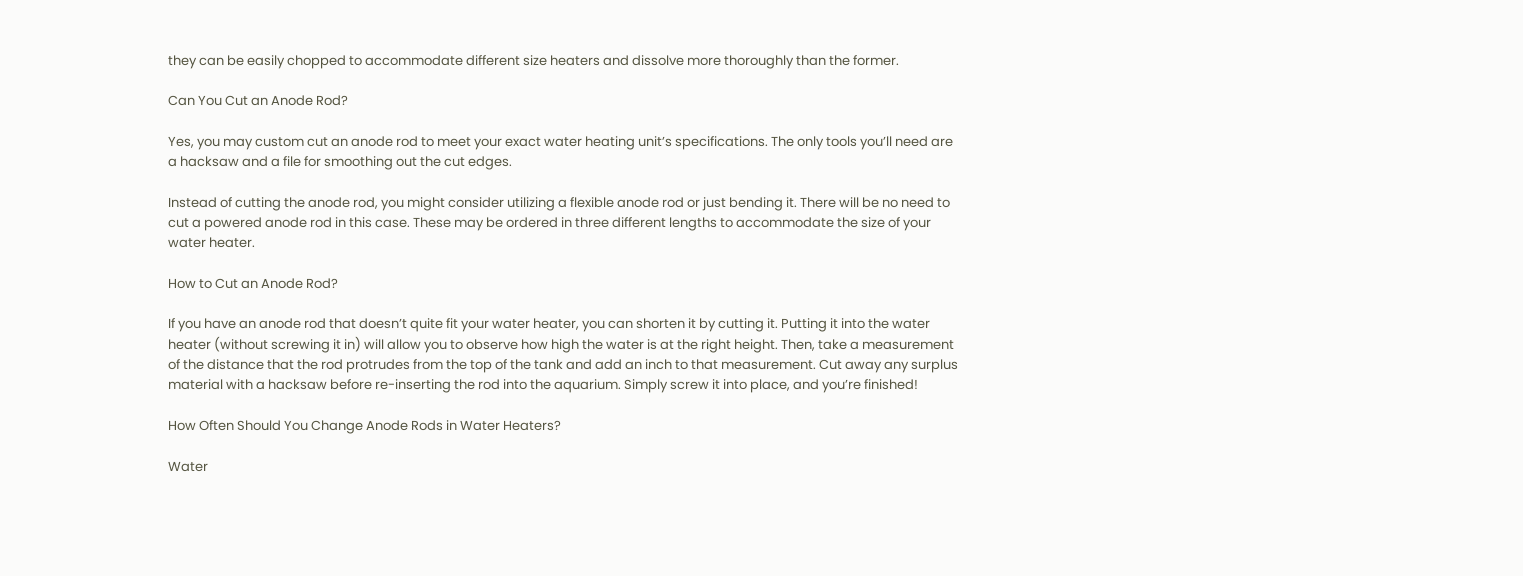they can be easily chopped to accommodate different size heaters and dissolve more thoroughly than the former.

Can You Cut an Anode Rod?

Yes, you may custom cut an anode rod to meet your exact water heating unit’s specifications. The only tools you’ll need are a hacksaw and a file for smoothing out the cut edges.

Instead of cutting the anode rod, you might consider utilizing a flexible anode rod or just bending it. There will be no need to cut a powered anode rod in this case. These may be ordered in three different lengths to accommodate the size of your water heater.

How to Cut an Anode Rod?

If you have an anode rod that doesn’t quite fit your water heater, you can shorten it by cutting it. Putting it into the water heater (without screwing it in) will allow you to observe how high the water is at the right height. Then, take a measurement of the distance that the rod protrudes from the top of the tank and add an inch to that measurement. Cut away any surplus material with a hacksaw before re-inserting the rod into the aquarium. Simply screw it into place, and you’re finished!

How Often Should You Change Anode Rods in Water Heaters?

Water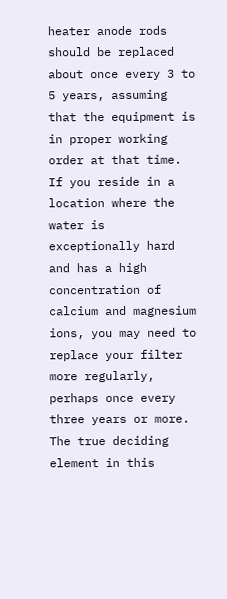heater anode rods should be replaced about once every 3 to 5 years, assuming that the equipment is in proper working order at that time. If you reside in a location where the water is exceptionally hard and has a high concentration of calcium and magnesium ions, you may need to replace your filter more regularly, perhaps once every three years or more. The true deciding element in this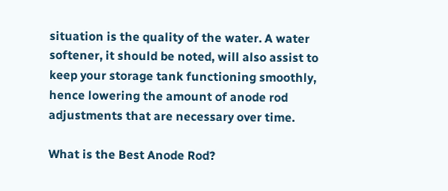situation is the quality of the water. A water softener, it should be noted, will also assist to keep your storage tank functioning smoothly, hence lowering the amount of anode rod adjustments that are necessary over time.

What is the Best Anode Rod?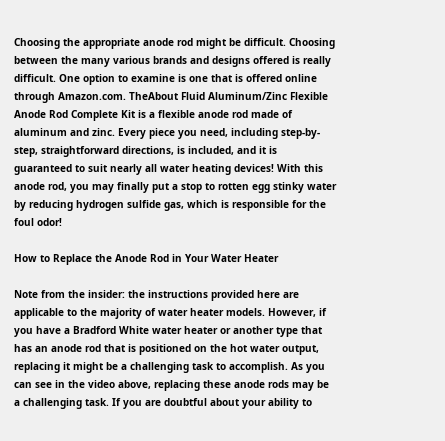Choosing the appropriate anode rod might be difficult. Choosing between the many various brands and designs offered is really difficult. One option to examine is one that is offered online through Amazon.com. TheAbout Fluid Aluminum/Zinc Flexible Anode Rod Complete Kit is a flexible anode rod made of aluminum and zinc. Every piece you need, including step-by-step, straightforward directions, is included, and it is guaranteed to suit nearly all water heating devices! With this anode rod, you may finally put a stop to rotten egg stinky water by reducing hydrogen sulfide gas, which is responsible for the foul odor!

How to Replace the Anode Rod in Your Water Heater

Note from the insider: the instructions provided here are applicable to the majority of water heater models. However, if you have a Bradford White water heater or another type that has an anode rod that is positioned on the hot water output, replacing it might be a challenging task to accomplish. As you can see in the video above, replacing these anode rods may be a challenging task. If you are doubtful about your ability to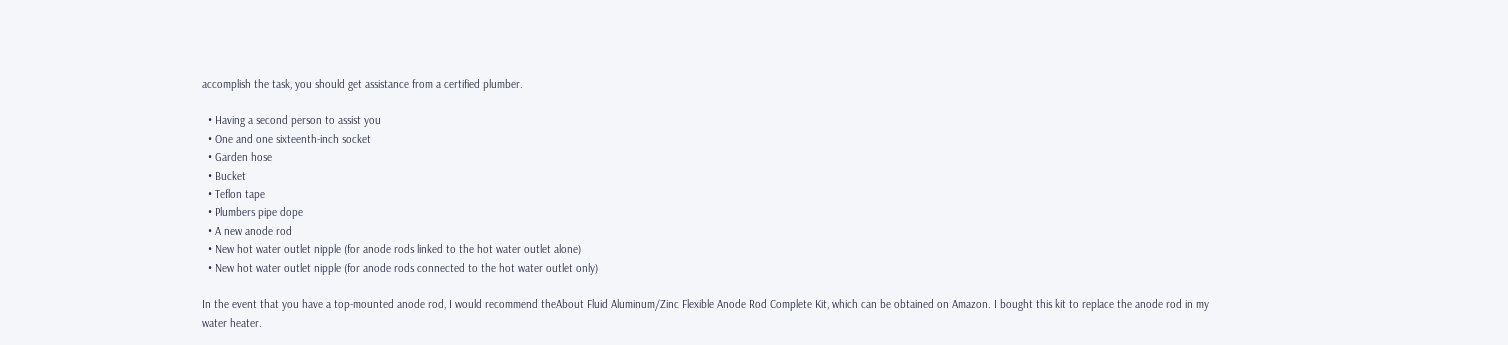accomplish the task, you should get assistance from a certified plumber.

  • Having a second person to assist you
  • One and one sixteenth-inch socket
  • Garden hose
  • Bucket
  • Teflon tape
  • Plumbers pipe dope
  • A new anode rod
  • New hot water outlet nipple (for anode rods linked to the hot water outlet alone)
  • New hot water outlet nipple (for anode rods connected to the hot water outlet only)

In the event that you have a top-mounted anode rod, I would recommend theAbout Fluid Aluminum/Zinc Flexible Anode Rod Complete Kit, which can be obtained on Amazon. I bought this kit to replace the anode rod in my water heater.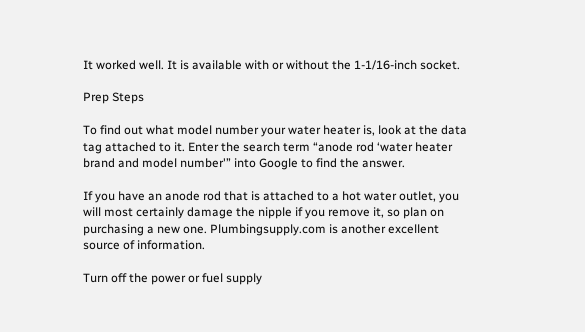It worked well. It is available with or without the 1-1/16-inch socket.

Prep Steps

To find out what model number your water heater is, look at the data tag attached to it. Enter the search term “anode rod ‘water heater brand and model number'” into Google to find the answer.

If you have an anode rod that is attached to a hot water outlet, you will most certainly damage the nipple if you remove it, so plan on purchasing a new one. Plumbingsupply.com is another excellent source of information.

Turn off the power or fuel supply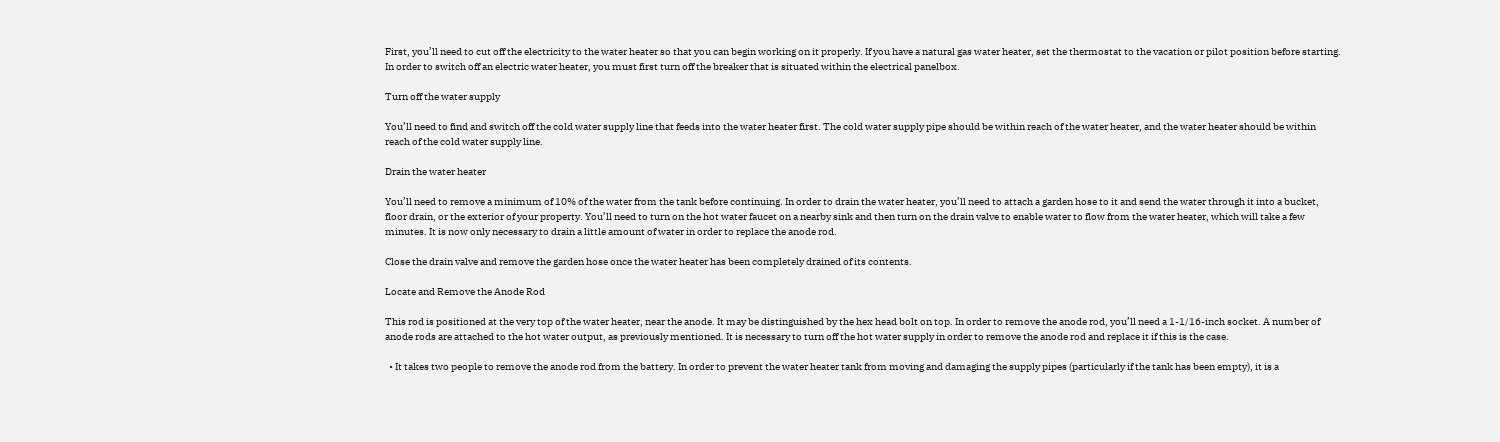First, you’ll need to cut off the electricity to the water heater so that you can begin working on it properly. If you have a natural gas water heater, set the thermostat to the vacation or pilot position before starting. In order to switch off an electric water heater, you must first turn off the breaker that is situated within the electrical panelbox.

Turn off the water supply

You’ll need to find and switch off the cold water supply line that feeds into the water heater first. The cold water supply pipe should be within reach of the water heater, and the water heater should be within reach of the cold water supply line.

Drain the water heater

You’ll need to remove a minimum of 10% of the water from the tank before continuing. In order to drain the water heater, you’ll need to attach a garden hose to it and send the water through it into a bucket, floor drain, or the exterior of your property. You’ll need to turn on the hot water faucet on a nearby sink and then turn on the drain valve to enable water to flow from the water heater, which will take a few minutes. It is now only necessary to drain a little amount of water in order to replace the anode rod.

Close the drain valve and remove the garden hose once the water heater has been completely drained of its contents.

Locate and Remove the Anode Rod

This rod is positioned at the very top of the water heater, near the anode. It may be distinguished by the hex head bolt on top. In order to remove the anode rod, you’ll need a 1-1/16-inch socket. A number of anode rods are attached to the hot water output, as previously mentioned. It is necessary to turn off the hot water supply in order to remove the anode rod and replace it if this is the case.

  • It takes two people to remove the anode rod from the battery. In order to prevent the water heater tank from moving and damaging the supply pipes (particularly if the tank has been empty), it is a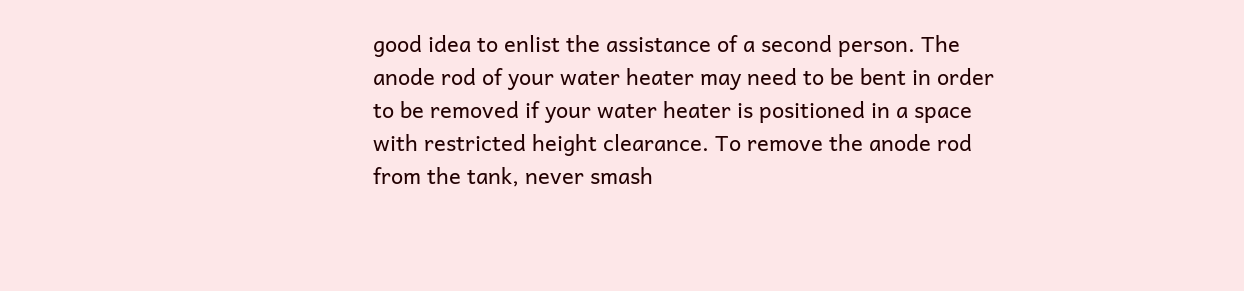good idea to enlist the assistance of a second person. The anode rod of your water heater may need to be bent in order to be removed if your water heater is positioned in a space with restricted height clearance. To remove the anode rod from the tank, never smash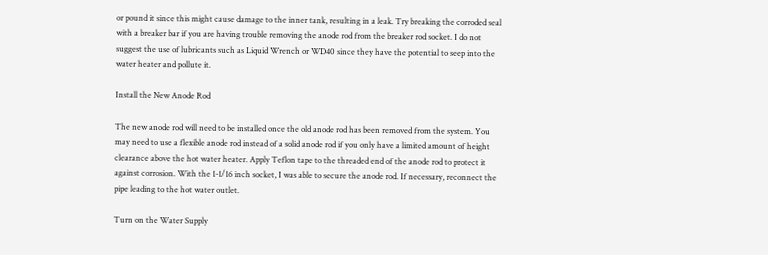or pound it since this might cause damage to the inner tank, resulting in a leak. Try breaking the corroded seal with a breaker bar if you are having trouble removing the anode rod from the breaker rod socket. I do not suggest the use of lubricants such as Liquid Wrench or WD40 since they have the potential to seep into the water heater and pollute it.

Install the New Anode Rod

The new anode rod will need to be installed once the old anode rod has been removed from the system. You may need to use a flexible anode rod instead of a solid anode rod if you only have a limited amount of height clearance above the hot water heater. Apply Teflon tape to the threaded end of the anode rod to protect it against corrosion. With the 1-1/16 inch socket, I was able to secure the anode rod. If necessary, reconnect the pipe leading to the hot water outlet.

Turn on the Water Supply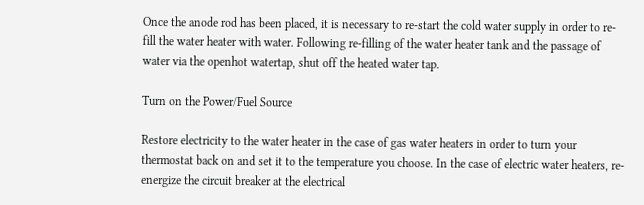Once the anode rod has been placed, it is necessary to re-start the cold water supply in order to re-fill the water heater with water. Following re-filling of the water heater tank and the passage of water via the openhot watertap, shut off the heated water tap.

Turn on the Power/Fuel Source

Restore electricity to the water heater in the case of gas water heaters in order to turn your thermostat back on and set it to the temperature you choose. In the case of electric water heaters, re-energize the circuit breaker at the electrical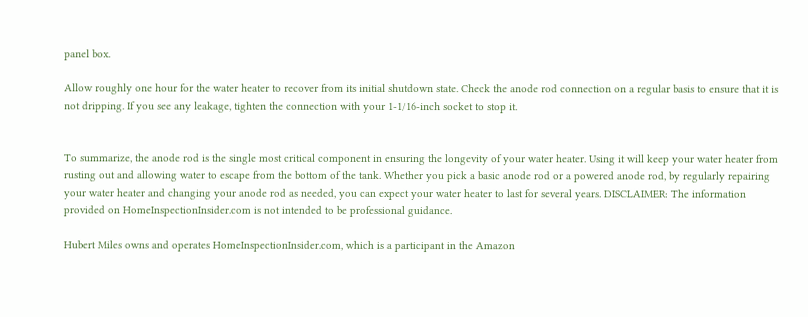panel box.

Allow roughly one hour for the water heater to recover from its initial shutdown state. Check the anode rod connection on a regular basis to ensure that it is not dripping. If you see any leakage, tighten the connection with your 1-1/16-inch socket to stop it.


To summarize, the anode rod is the single most critical component in ensuring the longevity of your water heater. Using it will keep your water heater from rusting out and allowing water to escape from the bottom of the tank. Whether you pick a basic anode rod or a powered anode rod, by regularly repairing your water heater and changing your anode rod as needed, you can expect your water heater to last for several years. DISCLAIMER: The information provided on HomeInspectionInsider.com is not intended to be professional guidance.

Hubert Miles owns and operates HomeInspectionInsider.com, which is a participant in the Amazon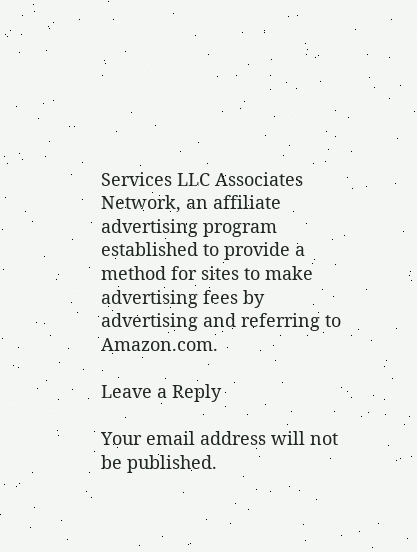Services LLC Associates Network, an affiliate advertising program established to provide a method for sites to make advertising fees by advertising and referring to Amazon.com.

Leave a Reply

Your email address will not be published.